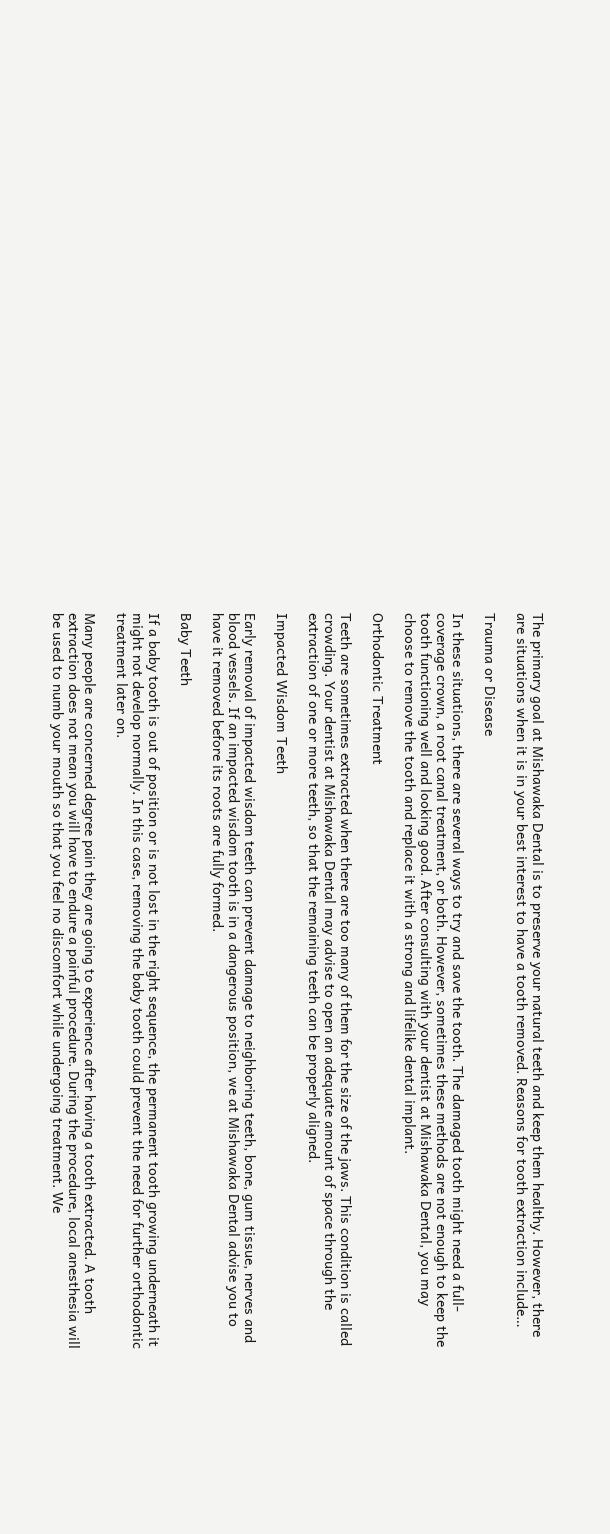The primary goal at Mishawaka Dental is to preserve your natural teeth and keep them healthy. However, there are situations when it is in your best interest to have a tooth removed. Reasons for tooth extraction include…

Trauma or Disease

In these situations, there are several ways to try and save the tooth. The damaged tooth might need a full-coverage crown, a root canal treatment, or both. However, sometimes these methods are not enough to keep the tooth functioning well and looking good. After consulting with your dentist at Mishawaka Dental, you may choose to remove the tooth and replace it with a strong and lifelike dental implant.

Orthodontic Treatment

Teeth are sometimes extracted when there are too many of them for the size of the jaws. This condition is called crowding. Your dentist at Mishawaka Dental may advise to open an adequate amount of space through the extraction of one or more teeth, so that the remaining teeth can be properly aligned.

Impacted Wisdom Teeth

Early removal of impacted wisdom teeth can prevent damage to neighboring teeth, bone, gum tissue, nerves and blood vessels. If an impacted wisdom tooth is in a dangerous position, we at Mishawaka Dental advise you to have it removed before its roots are fully formed.

Baby Teeth

If a baby tooth is out of position or is not lost in the right sequence, the permanent tooth growing underneath it might not develop normally. In this case, removing the baby tooth could prevent the need for further orthodontic treatment later on.

Many people are concerned degree pain they are going to experience after having a tooth extracted. A tooth extraction does not mean you will have to endure a painful procedure. During the procedure, local anesthesia will be used to numb your mouth so that you feel no discomfort while undergoing treatment. We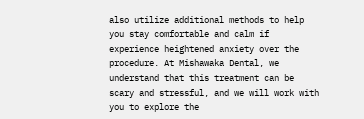also utilize additional methods to help you stay comfortable and calm if experience heightened anxiety over the procedure. At Mishawaka Dental, we understand that this treatment can be scary and stressful, and we will work with you to explore the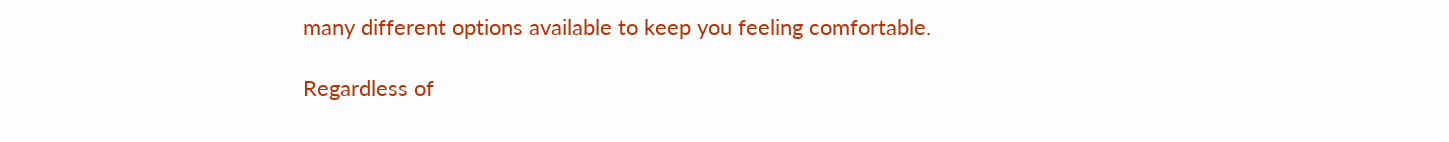many different options available to keep you feeling comfortable.

Regardless of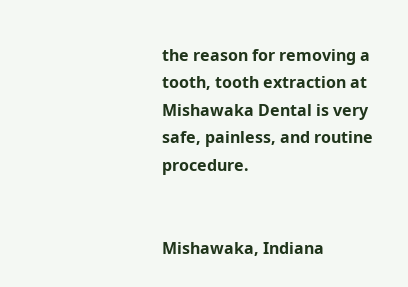the reason for removing a tooth, tooth extraction at Mishawaka Dental is very safe, painless, and routine procedure.


Mishawaka, Indiana